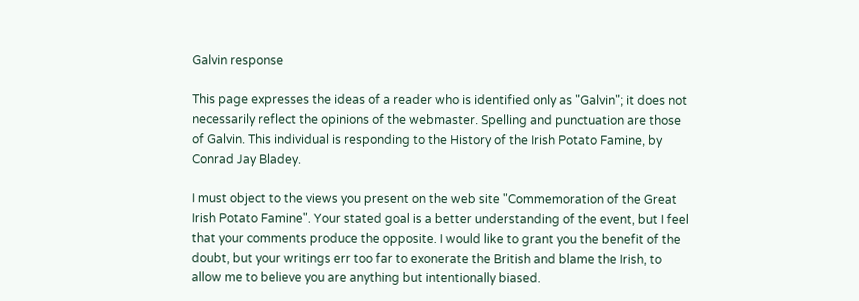Galvin response

This page expresses the ideas of a reader who is identified only as "Galvin"; it does not necessarily reflect the opinions of the webmaster. Spelling and punctuation are those of Galvin. This individual is responding to the History of the Irish Potato Famine, by Conrad Jay Bladey.

I must object to the views you present on the web site "Commemoration of the Great Irish Potato Famine". Your stated goal is a better understanding of the event, but I feel that your comments produce the opposite. I would like to grant you the benefit of the doubt, but your writings err too far to exonerate the British and blame the Irish, to allow me to believe you are anything but intentionally biased.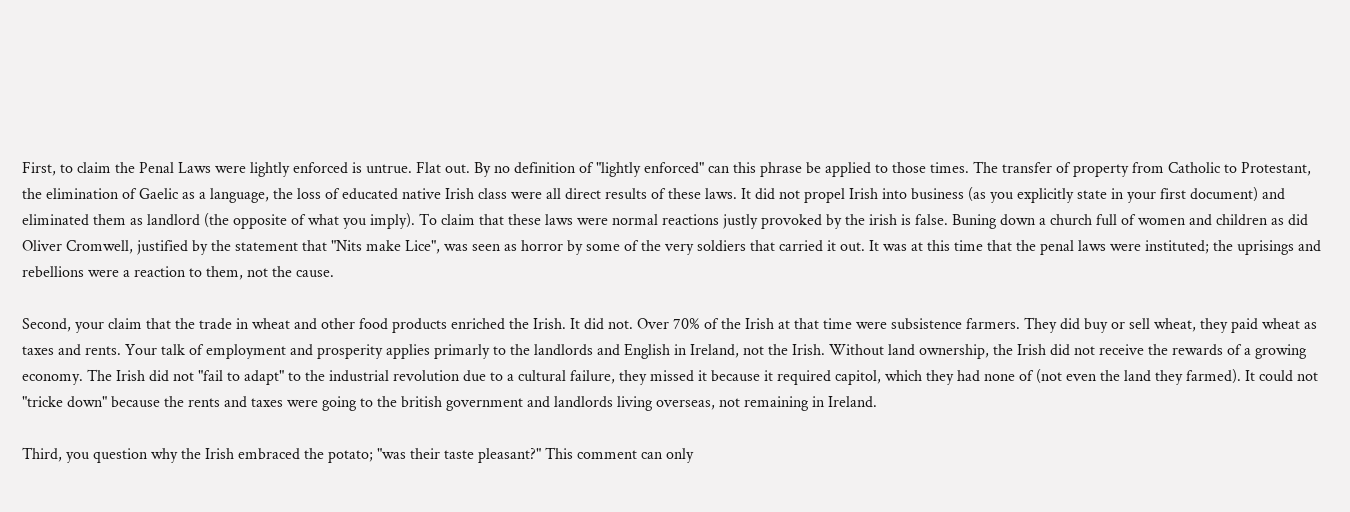First, to claim the Penal Laws were lightly enforced is untrue. Flat out. By no definition of "lightly enforced" can this phrase be applied to those times. The transfer of property from Catholic to Protestant, the elimination of Gaelic as a language, the loss of educated native Irish class were all direct results of these laws. It did not propel Irish into business (as you explicitly state in your first document) and eliminated them as landlord (the opposite of what you imply). To claim that these laws were normal reactions justly provoked by the irish is false. Buning down a church full of women and children as did Oliver Cromwell, justified by the statement that "Nits make Lice", was seen as horror by some of the very soldiers that carried it out. It was at this time that the penal laws were instituted; the uprisings and rebellions were a reaction to them, not the cause.

Second, your claim that the trade in wheat and other food products enriched the Irish. It did not. Over 70% of the Irish at that time were subsistence farmers. They did buy or sell wheat, they paid wheat as taxes and rents. Your talk of employment and prosperity applies primarly to the landlords and English in Ireland, not the Irish. Without land ownership, the Irish did not receive the rewards of a growing economy. The Irish did not "fail to adapt" to the industrial revolution due to a cultural failure, they missed it because it required capitol, which they had none of (not even the land they farmed). It could not "tricke down" because the rents and taxes were going to the british government and landlords living overseas, not remaining in Ireland.

Third, you question why the Irish embraced the potato; "was their taste pleasant?" This comment can only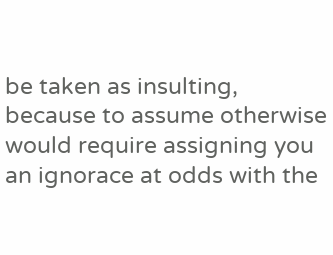be taken as insulting, because to assume otherwise would require assigning you an ignorace at odds with the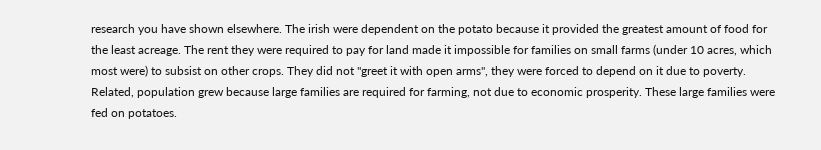research you have shown elsewhere. The irish were dependent on the potato because it provided the greatest amount of food for the least acreage. The rent they were required to pay for land made it impossible for families on small farms (under 10 acres, which most were) to subsist on other crops. They did not "greet it with open arms", they were forced to depend on it due to poverty. Related, population grew because large families are required for farming, not due to economic prosperity. These large families were fed on potatoes.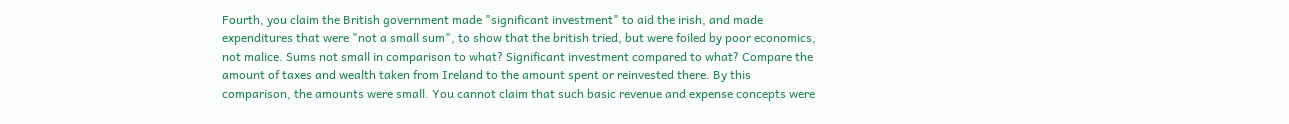Fourth, you claim the British government made "significant investment" to aid the irish, and made expenditures that were "not a small sum", to show that the british tried, but were foiled by poor economics, not malice. Sums not small in comparison to what? Significant investment compared to what? Compare the amount of taxes and wealth taken from Ireland to the amount spent or reinvested there. By this comparison, the amounts were small. You cannot claim that such basic revenue and expense concepts were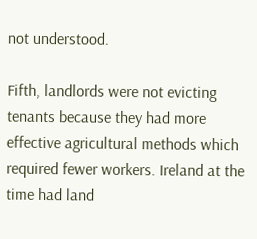not understood.

Fifth, landlords were not evicting tenants because they had more effective agricultural methods which required fewer workers. Ireland at the time had land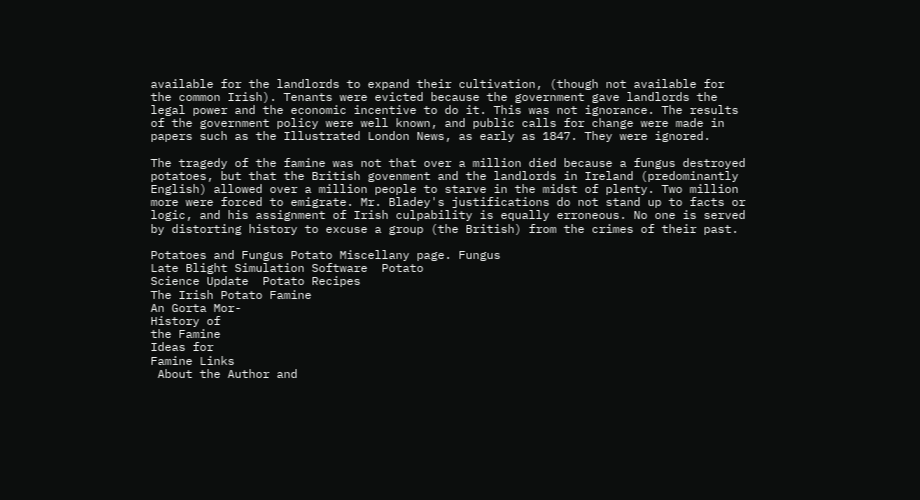available for the landlords to expand their cultivation, (though not available for the common Irish). Tenants were evicted because the government gave landlords the legal power and the economic incentive to do it. This was not ignorance. The results of the government policy were well known, and public calls for change were made in papers such as the Illustrated London News, as early as 1847. They were ignored.

The tragedy of the famine was not that over a million died because a fungus destroyed potatoes, but that the British govenment and the landlords in Ireland (predominantly English) allowed over a million people to starve in the midst of plenty. Two million more were forced to emigrate. Mr. Bladey's justifications do not stand up to facts or logic, and his assignment of Irish culpability is equally erroneous. No one is served by distorting history to excuse a group (the British) from the crimes of their past.

Potatoes and Fungus Potato Miscellany page. Fungus
Late Blight Simulation Software  Potato
Science Update  Potato Recipes
The Irish Potato Famine
An Gorta Mor-
History of
the Famine
Ideas for
Famine Links
 About the Author and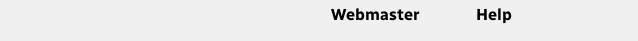Webmaster              Help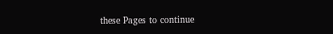these Pages to continue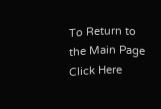To Return to the Main Page Click Here